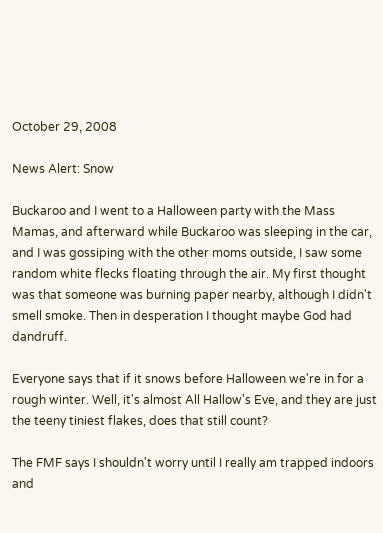October 29, 2008

News Alert: Snow

Buckaroo and I went to a Halloween party with the Mass Mamas, and afterward while Buckaroo was sleeping in the car, and I was gossiping with the other moms outside, I saw some random white flecks floating through the air. My first thought was that someone was burning paper nearby, although I didn't smell smoke. Then in desperation I thought maybe God had dandruff.

Everyone says that if it snows before Halloween we're in for a rough winter. Well, it's almost All Hallow's Eve, and they are just the teeny tiniest flakes, does that still count?

The FMF says I shouldn't worry until I really am trapped indoors and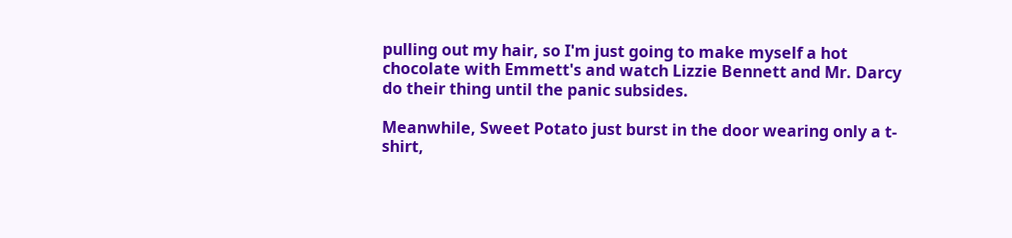pulling out my hair, so I'm just going to make myself a hot chocolate with Emmett's and watch Lizzie Bennett and Mr. Darcy do their thing until the panic subsides.

Meanwhile, Sweet Potato just burst in the door wearing only a t-shirt,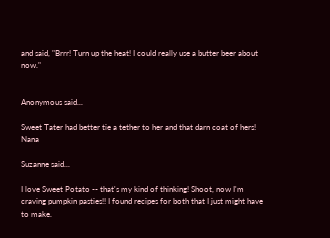and said, "Brrr! Turn up the heat! I could really use a butter beer about now."


Anonymous said...

Sweet Tater had better tie a tether to her and that darn coat of hers! Nana

Suzanne said...

I love Sweet Potato -- that's my kind of thinking! Shoot, now I'm craving pumpkin pasties!! I found recipes for both that I just might have to make.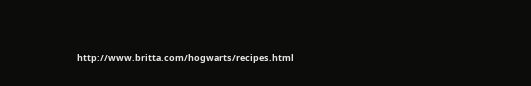http://www.britta.com/hogwarts/recipes.html